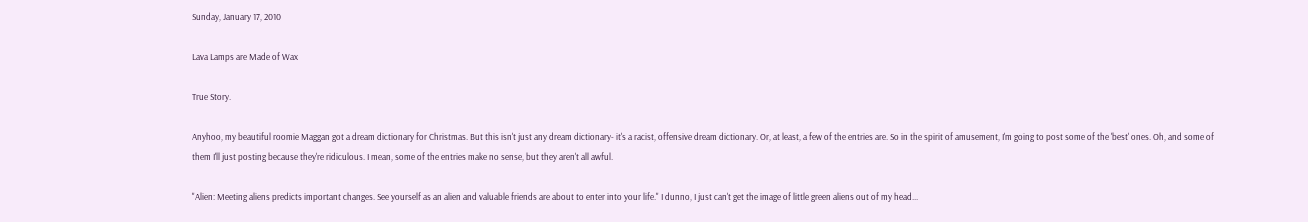Sunday, January 17, 2010

Lava Lamps are Made of Wax

True Story.

Anyhoo, my beautiful roomie Maggan got a dream dictionary for Christmas. But this isn't just any dream dictionary- it's a racist, offensive dream dictionary. Or, at least, a few of the entries are. So in the spirit of amusement, I'm going to post some of the 'best' ones. Oh, and some of them I'll just posting because they're ridiculous. I mean, some of the entries make no sense, but they aren't all awful.

"Alien: Meeting aliens predicts important changes. See yourself as an alien and valuable friends are about to enter into your life." I dunno, I just can't get the image of little green aliens out of my head...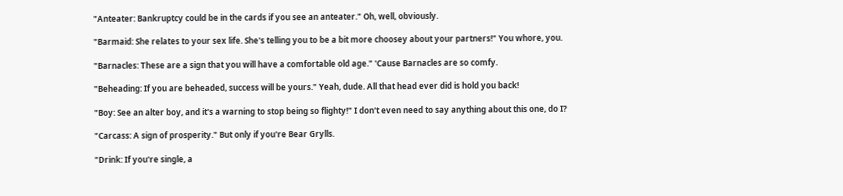"Anteater: Bankruptcy could be in the cards if you see an anteater." Oh, well, obviously.

"Barmaid: She relates to your sex life. She's telling you to be a bit more choosey about your partners!" You whore, you.

"Barnacles: These are a sign that you will have a comfortable old age." 'Cause Barnacles are so comfy.

"Beheading: If you are beheaded, success will be yours." Yeah, dude. All that head ever did is hold you back!

"Boy: See an alter boy, and it's a warning to stop being so flighty!" I don't even need to say anything about this one, do I?

"Carcass: A sign of prosperity." But only if you're Bear Grylls.

"Drink: If you're single, a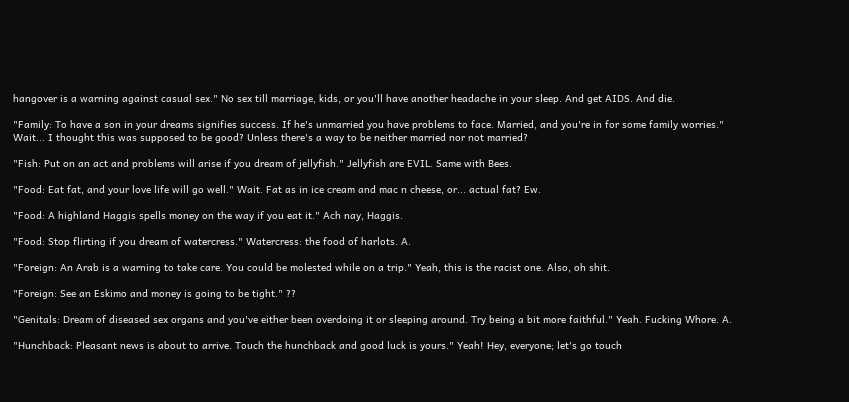hangover is a warning against casual sex." No sex till marriage, kids, or you'll have another headache in your sleep. And get AIDS. And die.

"Family: To have a son in your dreams signifies success. If he's unmarried you have problems to face. Married, and you're in for some family worries." Wait... I thought this was supposed to be good? Unless there's a way to be neither married nor not married?

"Fish: Put on an act and problems will arise if you dream of jellyfish." Jellyfish are EVIL. Same with Bees.

"Food: Eat fat, and your love life will go well." Wait. Fat as in ice cream and mac n cheese, or... actual fat? Ew.

"Food: A highland Haggis spells money on the way if you eat it." Ach nay, Haggis.

"Food: Stop flirting if you dream of watercress." Watercress: the food of harlots. A.

"Foreign: An Arab is a warning to take care. You could be molested while on a trip." Yeah, this is the racist one. Also, oh shit.

"Foreign: See an Eskimo and money is going to be tight." ??

"Genitals: Dream of diseased sex organs and you've either been overdoing it or sleeping around. Try being a bit more faithful." Yeah. Fucking Whore. A.

"Hunchback: Pleasant news is about to arrive. Touch the hunchback and good luck is yours." Yeah! Hey, everyone; let's go touch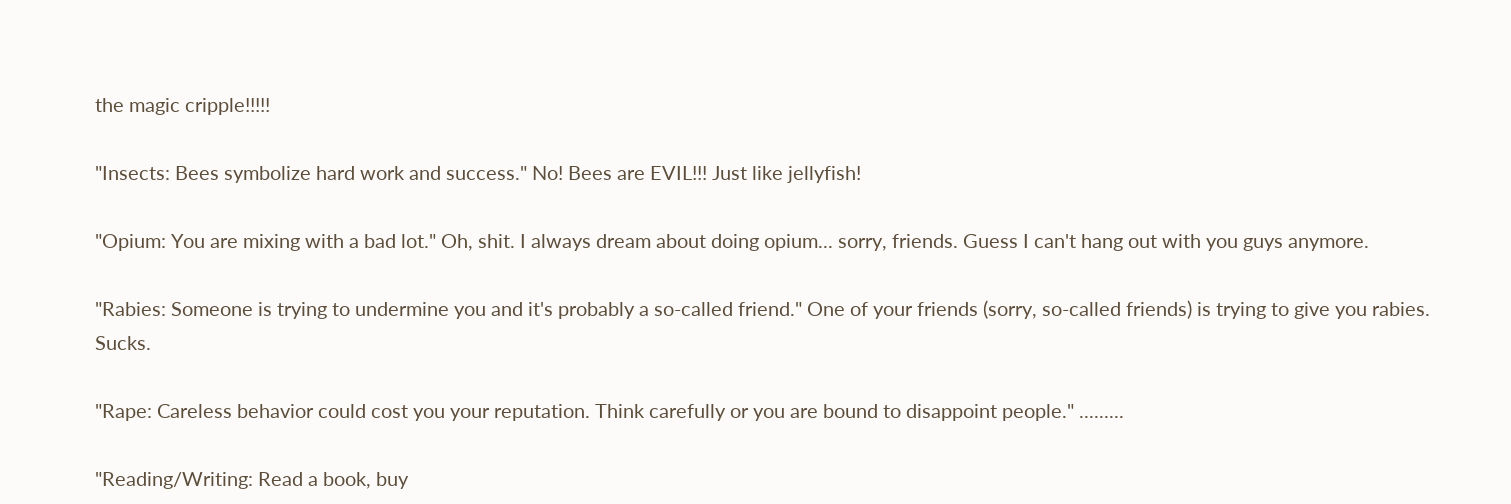the magic cripple!!!!!

"Insects: Bees symbolize hard work and success." No! Bees are EVIL!!! Just like jellyfish!

"Opium: You are mixing with a bad lot." Oh, shit. I always dream about doing opium... sorry, friends. Guess I can't hang out with you guys anymore.

"Rabies: Someone is trying to undermine you and it's probably a so-called friend." One of your friends (sorry, so-called friends) is trying to give you rabies. Sucks.

"Rape: Careless behavior could cost you your reputation. Think carefully or you are bound to disappoint people." .........

"Reading/Writing: Read a book, buy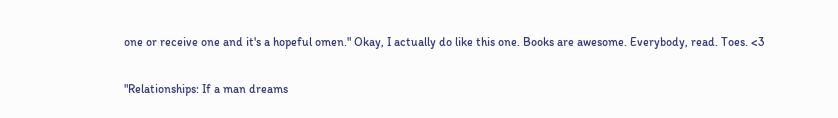one or receive one and it's a hopeful omen." Okay, I actually do like this one. Books are awesome. Everybody, read. Toes. <3

"Relationships: If a man dreams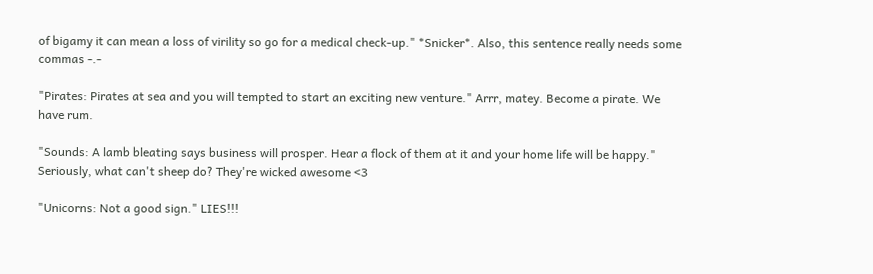of bigamy it can mean a loss of virility so go for a medical check-up." *Snicker*. Also, this sentence really needs some commas -.-

"Pirates: Pirates at sea and you will tempted to start an exciting new venture." Arrr, matey. Become a pirate. We have rum.

"Sounds: A lamb bleating says business will prosper. Hear a flock of them at it and your home life will be happy." Seriously, what can't sheep do? They're wicked awesome <3

"Unicorns: Not a good sign." LIES!!!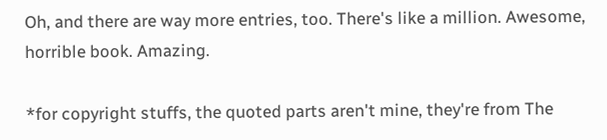Oh, and there are way more entries, too. There's like a million. Awesome, horrible book. Amazing.

*for copyright stuffs, the quoted parts aren't mine, they're from The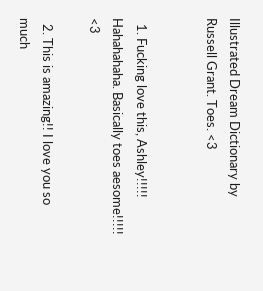Illustrated Dream Dictionary by Russell Grant. Toes. <3


  1. Fucking love this, Ashley!!!!! Hahahahaha. Basically toes aesome!!!!! <3

  2. This is amazing!! I love you so much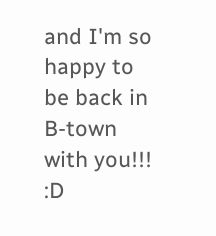and I'm so happy to be back in B-town with you!!! :D